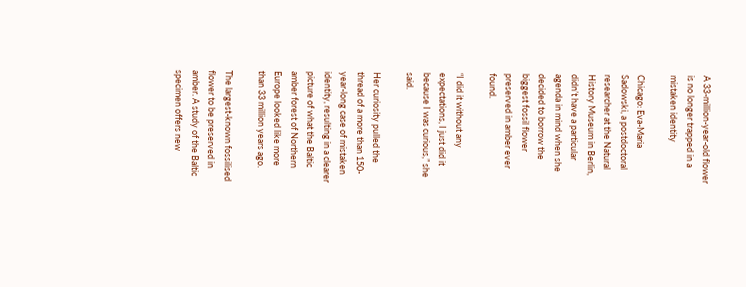A 33-million-year-old flower is no longer trapped in a mistaken identity

Chicago: Eva-Maria Sadowski, a postdoctoral researcher at the Natural History Museum in Berlin, didn’t have a particular agenda in mind when she decided to borrow the biggest fossil flower preserved in amber ever found.

“I did it without any expectations, I just did it because I was curious,” she said.

Her curiosity pulled the thread of a more than 150-year-long case of mistaken identity, resulting in a clearer picture of what the Baltic amber forest of Northern Europe looked like more than 33 million years ago.

The largest-known fossilised flower to be preserved in amber. A study of the Baltic specimen offers new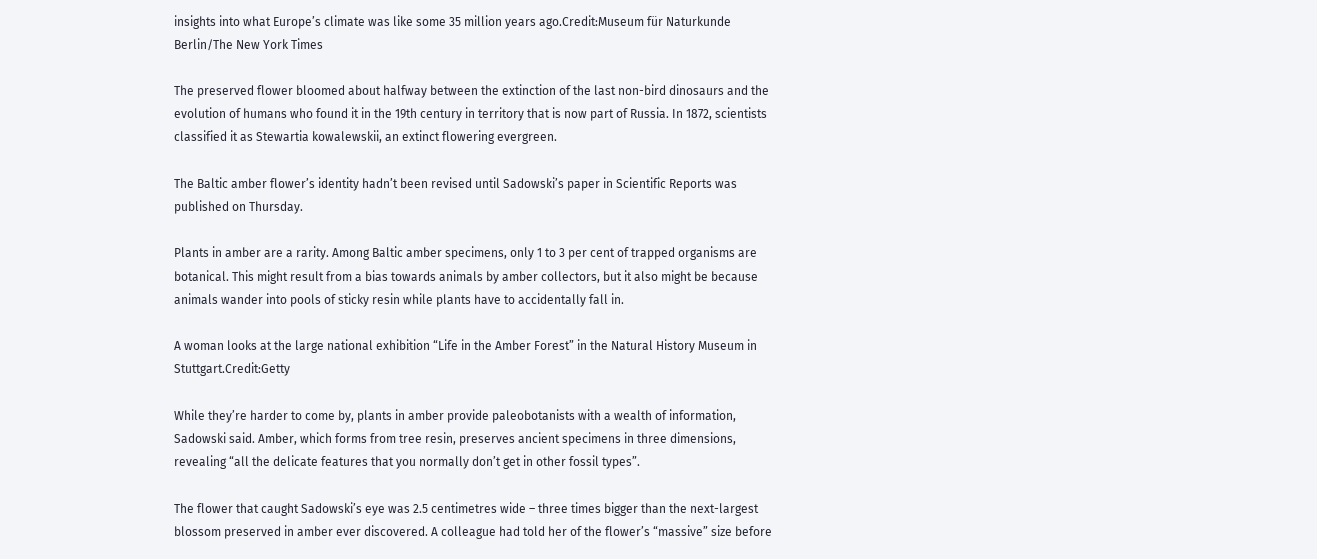insights into what Europe’s climate was like some 35 million years ago.Credit:Museum für Naturkunde Berlin/The New York Times

The preserved flower bloomed about halfway between the extinction of the last non-bird dinosaurs and the evolution of humans who found it in the 19th century in territory that is now part of Russia. In 1872, scientists classified it as Stewartia kowalewskii, an extinct flowering evergreen.

The Baltic amber flower’s identity hadn’t been revised until Sadowski’s paper in Scientific Reports was published on Thursday.

Plants in amber are a rarity. Among Baltic amber specimens, only 1 to 3 per cent of trapped organisms are botanical. This might result from a bias towards animals by amber collectors, but it also might be because animals wander into pools of sticky resin while plants have to accidentally fall in.

A woman looks at the large national exhibition “Life in the Amber Forest” in the Natural History Museum in Stuttgart.Credit:Getty

While they’re harder to come by, plants in amber provide paleobotanists with a wealth of information, Sadowski said. Amber, which forms from tree resin, preserves ancient specimens in three dimensions, revealing “all the delicate features that you normally don’t get in other fossil types”.

The flower that caught Sadowski’s eye was 2.5 centimetres wide – three times bigger than the next-largest blossom preserved in amber ever discovered. A colleague had told her of the flower’s “massive” size before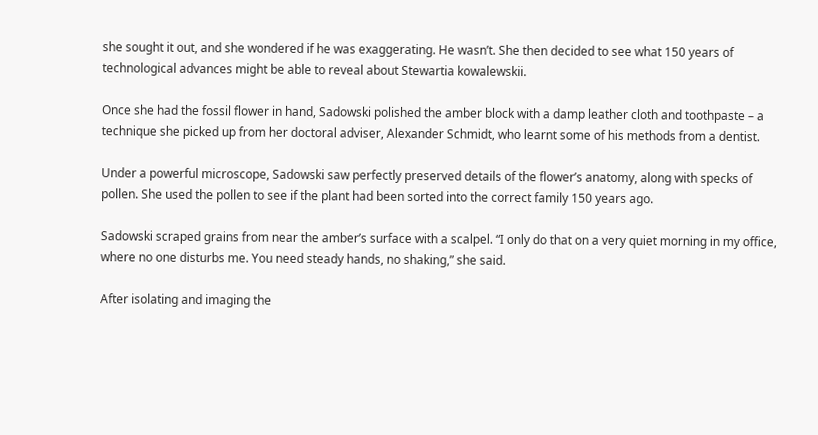she sought it out, and she wondered if he was exaggerating. He wasn’t. She then decided to see what 150 years of technological advances might be able to reveal about Stewartia kowalewskii.

Once she had the fossil flower in hand, Sadowski polished the amber block with a damp leather cloth and toothpaste – a technique she picked up from her doctoral adviser, Alexander Schmidt, who learnt some of his methods from a dentist.

Under a powerful microscope, Sadowski saw perfectly preserved details of the flower’s anatomy, along with specks of pollen. She used the pollen to see if the plant had been sorted into the correct family 150 years ago.

Sadowski scraped grains from near the amber’s surface with a scalpel. “I only do that on a very quiet morning in my office, where no one disturbs me. You need steady hands, no shaking,” she said.

After isolating and imaging the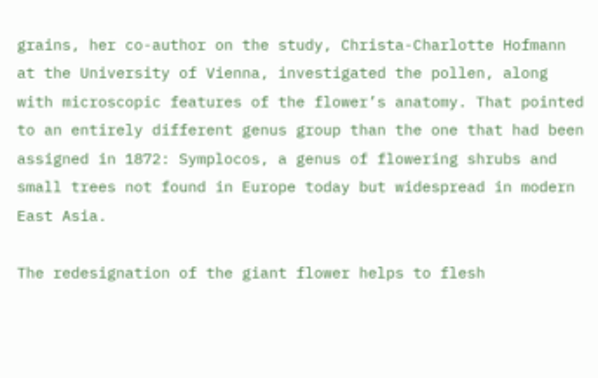grains, her co-author on the study, Christa-Charlotte Hofmann at the University of Vienna, investigated the pollen, along with microscopic features of the flower’s anatomy. That pointed to an entirely different genus group than the one that had been assigned in 1872: Symplocos, a genus of flowering shrubs and small trees not found in Europe today but widespread in modern East Asia.

The redesignation of the giant flower helps to flesh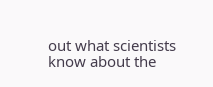out what scientists know about the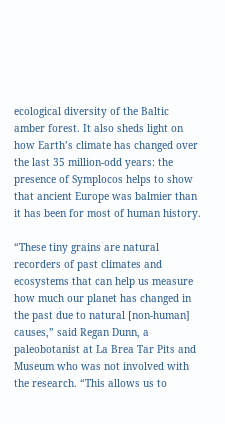ecological diversity of the Baltic amber forest. It also sheds light on how Earth’s climate has changed over the last 35 million-odd years: the presence of Symplocos helps to show that ancient Europe was balmier than it has been for most of human history.

“These tiny grains are natural recorders of past climates and ecosystems that can help us measure how much our planet has changed in the past due to natural [non-human] causes,” said Regan Dunn, a paleobotanist at La Brea Tar Pits and Museum who was not involved with the research. “This allows us to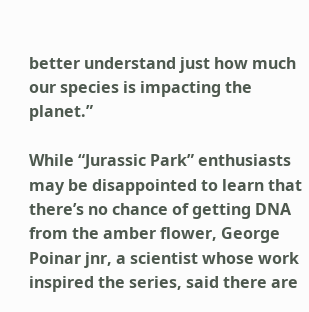better understand just how much our species is impacting the planet.”

While “Jurassic Park” enthusiasts may be disappointed to learn that there’s no chance of getting DNA from the amber flower, George Poinar jnr, a scientist whose work inspired the series, said there are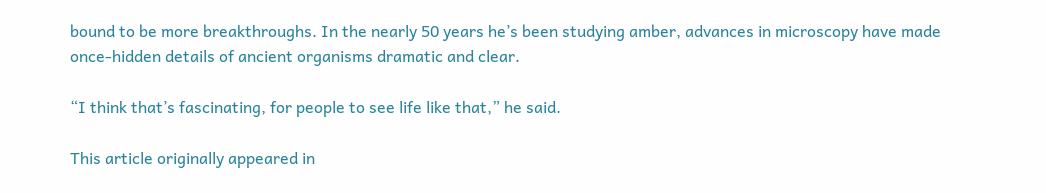bound to be more breakthroughs. In the nearly 50 years he’s been studying amber, advances in microscopy have made once-hidden details of ancient organisms dramatic and clear.

“I think that’s fascinating, for people to see life like that,” he said.

This article originally appeared in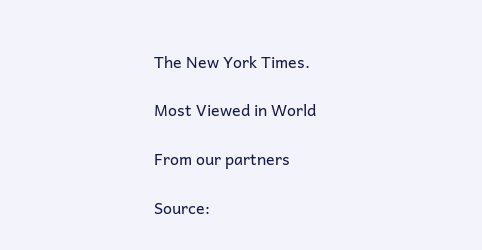The New York Times.

Most Viewed in World

From our partners

Source: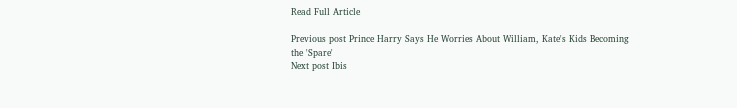Read Full Article

Previous post Prince Harry Says He Worries About William, Kate's Kids Becoming the 'Spare'
Next post Ibis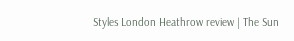Styles London Heathrow review | The Sun